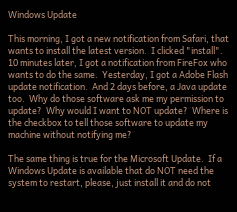Windows Update

This morning, I got a new notification from Safari, that wants to install the latest version.  I clicked "install".  10 minutes later, I got a notification from FireFox who wants to do the same.  Yesterday, I got a Adobe Flash update notification.  And 2 days before, a Java update too.  Why do those software ask me my permission to update?  Why would I want to NOT update?  Where is the checkbox to tell those software to update my machine without notifying me?

The same thing is true for the Microsoft Update.  If a Windows Update is available that do NOT need the system to restart, please, just install it and do not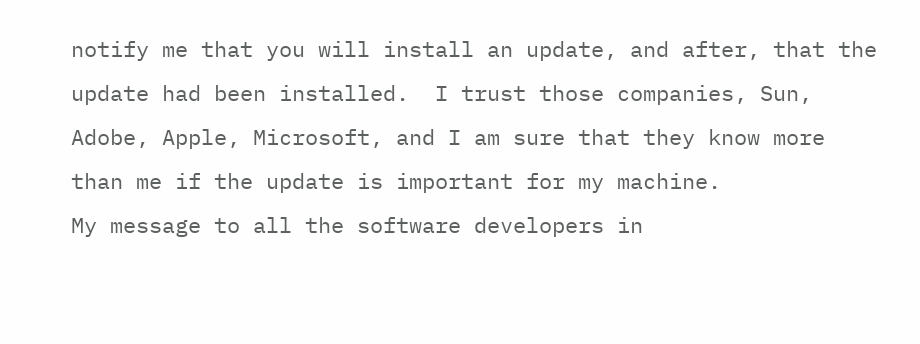notify me that you will install an update, and after, that the update had been installed.  I trust those companies, Sun, Adobe, Apple, Microsoft, and I am sure that they know more than me if the update is important for my machine.
My message to all the software developers in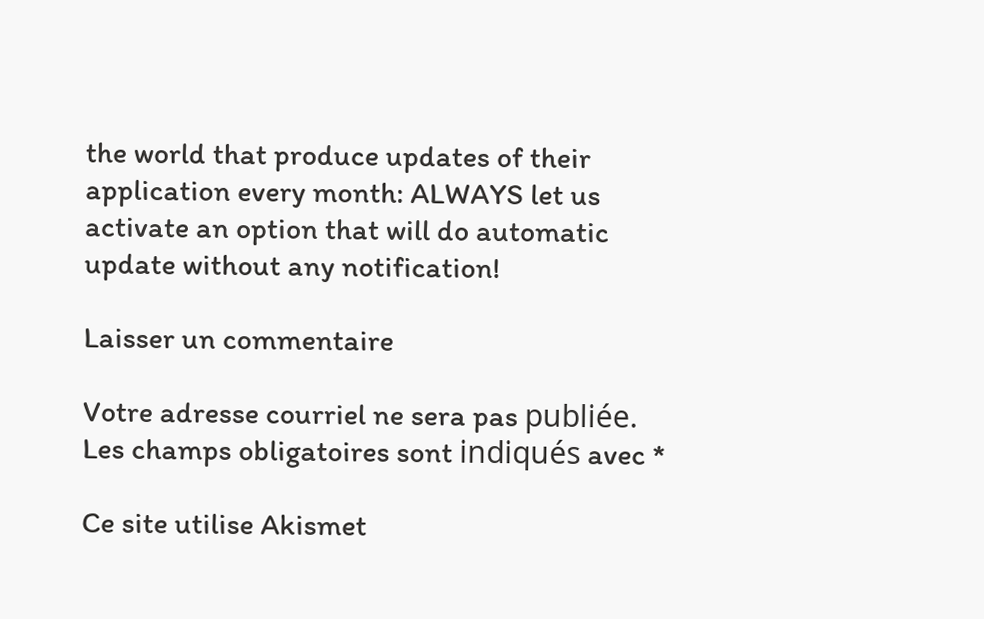the world that produce updates of their application every month: ALWAYS let us activate an option that will do automatic update without any notification!

Laisser un commentaire

Votre adresse courriel ne sera pas publiée. Les champs obligatoires sont indiqués avec *

Ce site utilise Akismet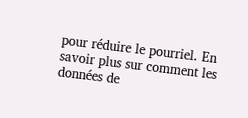pour réduire le pourriel. En savoir plus sur comment les données de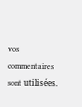vos commentaires sont utilisées.